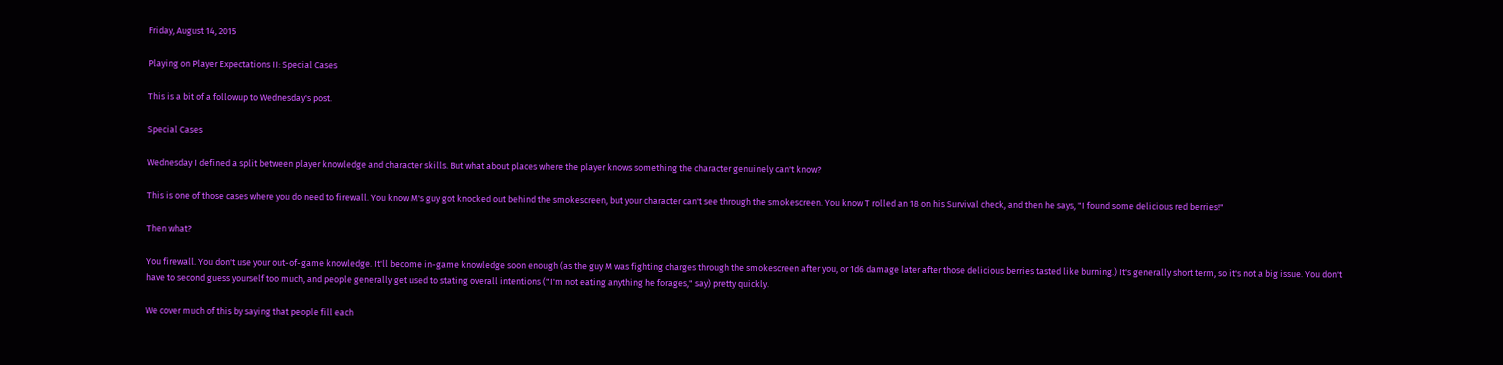Friday, August 14, 2015

Playing on Player Expectations II: Special Cases

This is a bit of a followup to Wednesday's post.

Special Cases

Wednesday I defined a split between player knowledge and character skills. But what about places where the player knows something the character genuinely can't know?

This is one of those cases where you do need to firewall. You know M's guy got knocked out behind the smokescreen, but your character can't see through the smokescreen. You know T rolled an 18 on his Survival check, and then he says, "I found some delicious red berries!"

Then what?

You firewall. You don't use your out-of-game knowledge. It'll become in-game knowledge soon enough (as the guy M was fighting charges through the smokescreen after you, or 1d6 damage later after those delicious berries tasted like burning.) It's generally short term, so it's not a big issue. You don't have to second guess yourself too much, and people generally get used to stating overall intentions ("I'm not eating anything he forages," say) pretty quickly.

We cover much of this by saying that people fill each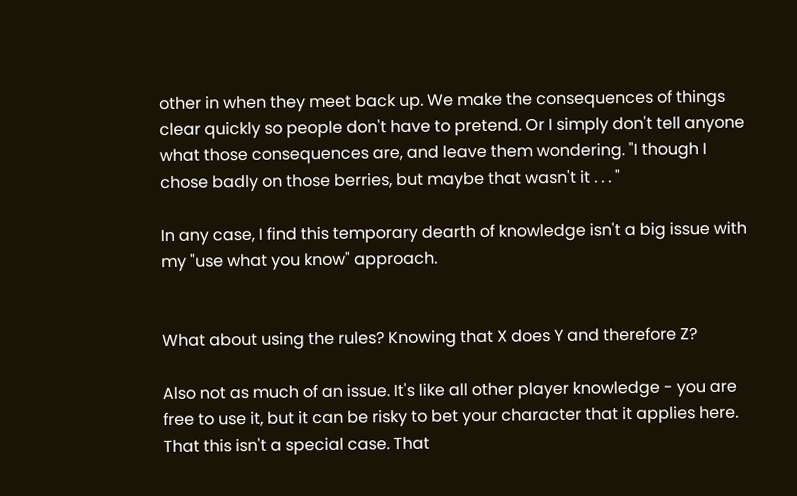other in when they meet back up. We make the consequences of things clear quickly so people don't have to pretend. Or I simply don't tell anyone what those consequences are, and leave them wondering. "I though I chose badly on those berries, but maybe that wasn't it . . . "

In any case, I find this temporary dearth of knowledge isn't a big issue with my "use what you know" approach.


What about using the rules? Knowing that X does Y and therefore Z?

Also not as much of an issue. It's like all other player knowledge - you are free to use it, but it can be risky to bet your character that it applies here. That this isn't a special case. That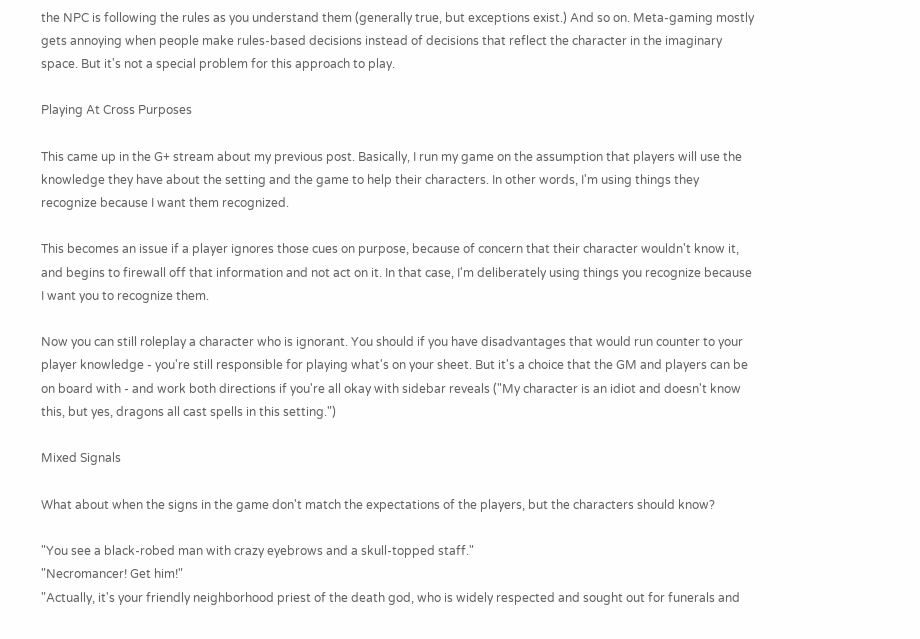the NPC is following the rules as you understand them (generally true, but exceptions exist.) And so on. Meta-gaming mostly gets annoying when people make rules-based decisions instead of decisions that reflect the character in the imaginary space. But it's not a special problem for this approach to play.

Playing At Cross Purposes

This came up in the G+ stream about my previous post. Basically, I run my game on the assumption that players will use the knowledge they have about the setting and the game to help their characters. In other words, I'm using things they recognize because I want them recognized.

This becomes an issue if a player ignores those cues on purpose, because of concern that their character wouldn't know it, and begins to firewall off that information and not act on it. In that case, I'm deliberately using things you recognize because I want you to recognize them.

Now you can still roleplay a character who is ignorant. You should if you have disadvantages that would run counter to your player knowledge - you're still responsible for playing what's on your sheet. But it's a choice that the GM and players can be on board with - and work both directions if you're all okay with sidebar reveals ("My character is an idiot and doesn't know this, but yes, dragons all cast spells in this setting.")

Mixed Signals

What about when the signs in the game don't match the expectations of the players, but the characters should know?

"You see a black-robed man with crazy eyebrows and a skull-topped staff."
"Necromancer! Get him!"
"Actually, it's your friendly neighborhood priest of the death god, who is widely respected and sought out for funerals and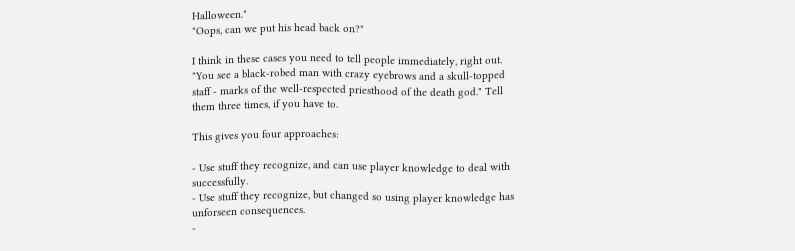Halloween."
"Oops, can we put his head back on?"

I think in these cases you need to tell people immediately, right out. "You see a black-robed man with crazy eyebrows and a skull-topped staff - marks of the well-respected priesthood of the death god." Tell them three times, if you have to.

This gives you four approaches:

- Use stuff they recognize, and can use player knowledge to deal with successfully.
- Use stuff they recognize, but changed so using player knowledge has unforseen consequences.
-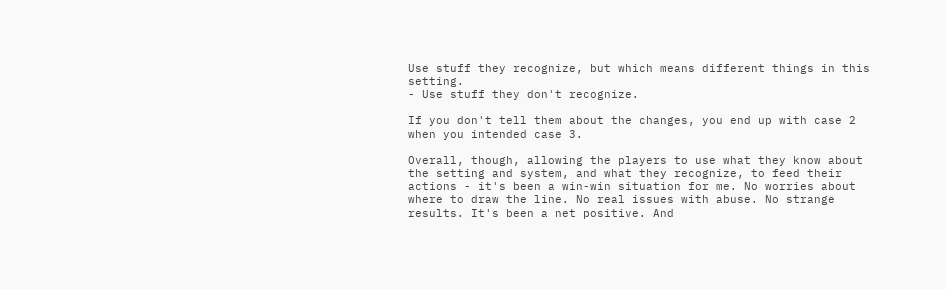Use stuff they recognize, but which means different things in this setting.
- Use stuff they don't recognize.

If you don't tell them about the changes, you end up with case 2 when you intended case 3.

Overall, though, allowing the players to use what they know about the setting and system, and what they recognize, to feed their actions - it's been a win-win situation for me. No worries about where to draw the line. No real issues with abuse. No strange results. It's been a net positive. And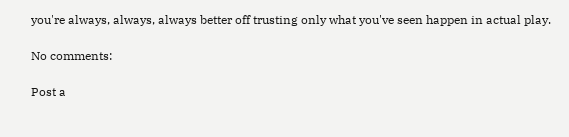you're always, always, always better off trusting only what you've seen happen in actual play.

No comments:

Post a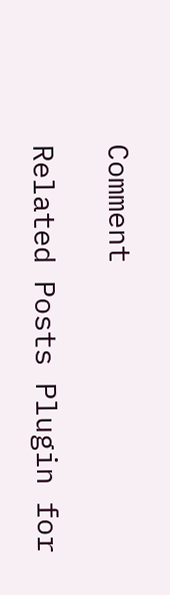Comment

Related Posts Plugin for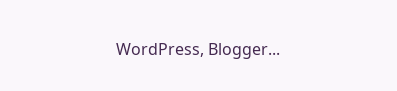WordPress, Blogger...